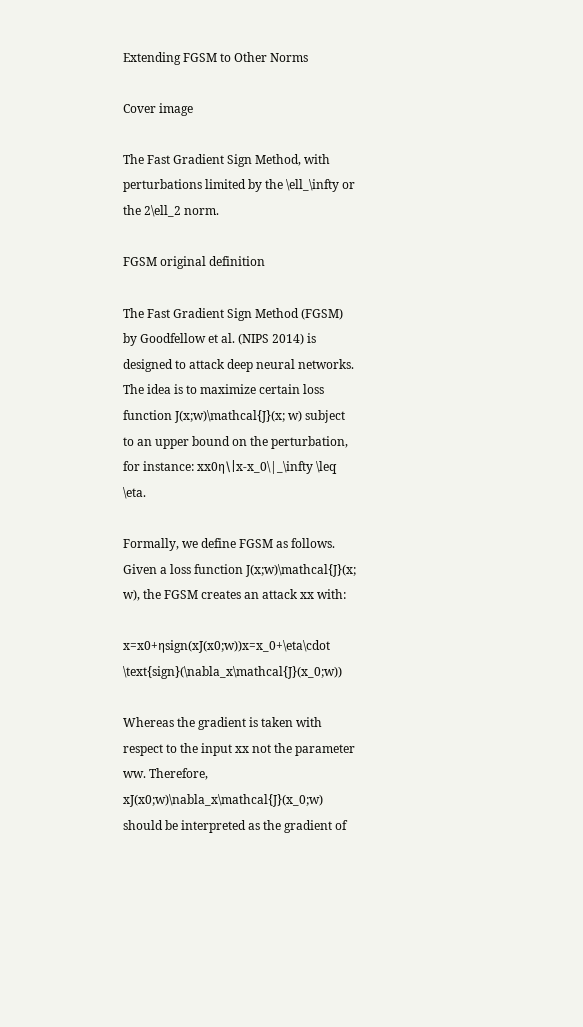Extending FGSM to Other Norms

Cover image

The Fast Gradient Sign Method, with perturbations limited by the \ell_\infty or the 2\ell_2 norm.

FGSM original definition

The Fast Gradient Sign Method (FGSM) by Goodfellow et al. (NIPS 2014) is designed to attack deep neural networks. The idea is to maximize certain loss function J(x;w)\mathcal{J}(x; w) subject to an upper bound on the perturbation, for instance: xx0η\|x-x_0\|_\infty \leq \eta.

Formally, we define FGSM as follows. Given a loss function J(x;w)\mathcal{J}(x; w), the FGSM creates an attack xx with:

x=x0+ηsign(xJ(x0;w))x=x_0+\eta\cdot \text{sign}(\nabla_x\mathcal{J}(x_0;w))

Whereas the gradient is taken with respect to the input xx not the parameter ww. Therefore, xJ(x0;w)\nabla_x\mathcal{J}(x_0;w) should be interpreted as the gradient of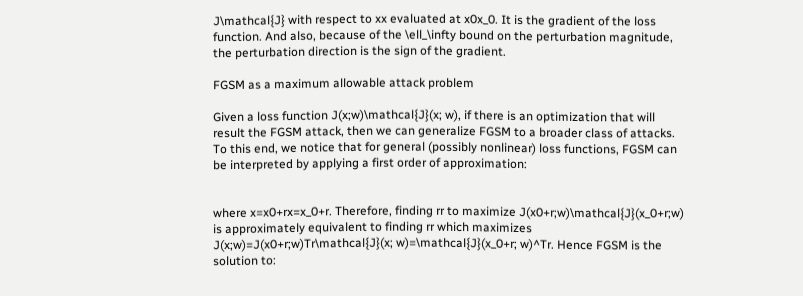J\mathcal{J} with respect to xx evaluated at x0x_0. It is the gradient of the loss function. And also, because of the \ell_\infty bound on the perturbation magnitude, the perturbation direction is the sign of the gradient.

FGSM as a maximum allowable attack problem

Given a loss function J(x;w)\mathcal{J}(x; w), if there is an optimization that will result the FGSM attack, then we can generalize FGSM to a broader class of attacks. To this end, we notice that for general (possibly nonlinear) loss functions, FGSM can be interpreted by applying a first order of approximation:


where x=x0+rx=x_0+r. Therefore, finding rr to maximize J(x0+r;w)\mathcal{J}(x_0+r;w) is approximately equivalent to finding rr which maximizes J(x;w)=J(x0+r;w)Tr\mathcal{J}(x; w)=\mathcal{J}(x_0+r; w)^Tr. Hence FGSM is the solution to: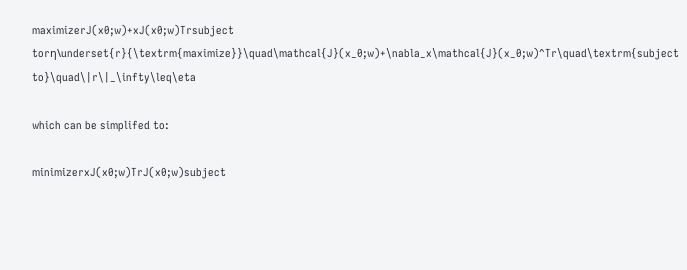maximizerJ(x0;w)+xJ(x0;w)Trsubject torη\underset{r}{\textrm{maximize}}\quad\mathcal{J}(x_0;w)+\nabla_x\mathcal{J}(x_0;w)^Tr\quad\textrm{subject to}\quad\|r\|_\infty\leq\eta

which can be simplifed to:

minimizerxJ(x0;w)TrJ(x0;w)subject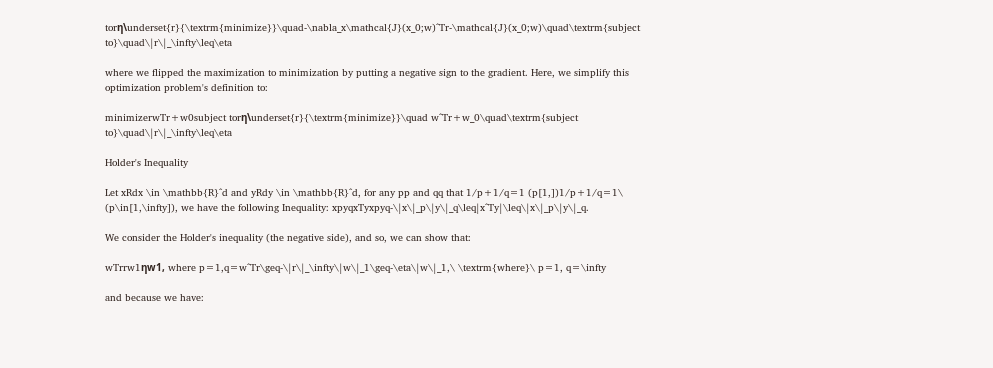torη\underset{r}{\textrm{minimize}}\quad-\nabla_x\mathcal{J}(x_0;w)^Tr-\mathcal{J}(x_0;w)\quad\textrm{subject to}\quad\|r\|_\infty\leq\eta

where we flipped the maximization to minimization by putting a negative sign to the gradient. Here, we simplify this optimization problem's definition to:

minimizerwTr+w0subject torη\underset{r}{\textrm{minimize}}\quad w^Tr+w_0\quad\textrm{subject to}\quad\|r\|_\infty\leq\eta

Holder's Inequality

Let xRdx \in \mathbb{R}^d and yRdy \in \mathbb{R}^d, for any pp and qq that 1/p+1/q=1 (p[1,])1/p+1/q=1\ (p\in[1,\infty]), we have the following Inequality: xpyqxTyxpyq-\|x\|_p\|y\|_q\leq|x^Ty|\leq\|x\|_p\|y\|_q.

We consider the Holder's inequality (the negative side), and so, we can show that:

wTrrw1ηw1, where p=1,q=w^Tr\geq-\|r\|_\infty\|w\|_1\geq-\eta\|w\|_1,\ \textrm{where}\ p=1, q=\infty

and because we have: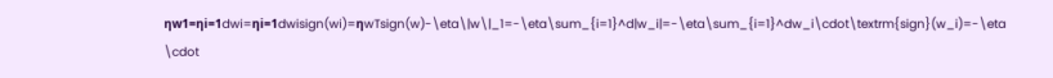ηw1=ηi=1dwi=ηi=1dwisign(wi)=ηwTsign(w)-\eta\|w\|_1=-\eta\sum_{i=1}^d|w_i|=-\eta\sum_{i=1}^dw_i\cdot\textrm{sign}(w_i)=-\eta \cdot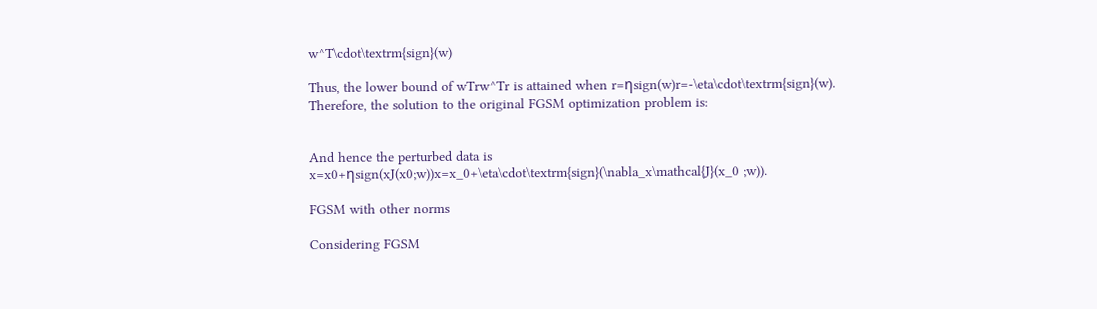w^T\cdot\textrm{sign}(w)

Thus, the lower bound of wTrw^Tr is attained when r=ηsign(w)r=-\eta\cdot\textrm{sign}(w). Therefore, the solution to the original FGSM optimization problem is:


And hence the perturbed data is x=x0+ηsign(xJ(x0;w))x=x_0+\eta\cdot\textrm{sign}(\nabla_x\mathcal{J}(x_0 ;w)).

FGSM with other norms

Considering FGSM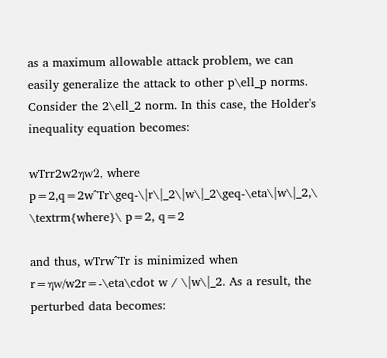as a maximum allowable attack problem, we can easily generalize the attack to other p\ell_p norms. Consider the 2\ell_2 norm. In this case, the Holder's inequality equation becomes:

wTrr2w2ηw2, where p=2,q=2w^Tr\geq-\|r\|_2\|w\|_2\geq-\eta\|w\|_2,\ \textrm{where}\ p=2, q=2

and thus, wTrw^Tr is minimized when r=ηw/w2r=-\eta\cdot w / \|w\|_2. As a result, the perturbed data becomes: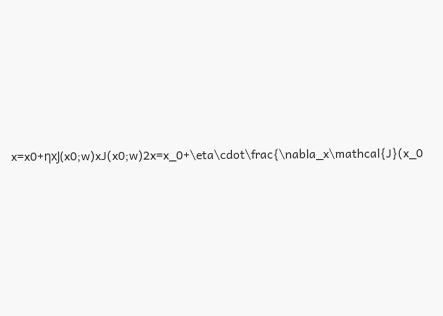x=x0+ηxJ(x0;w)xJ(x0;w)2x=x_0+\eta\cdot\frac{\nabla_x\mathcal{J}(x_0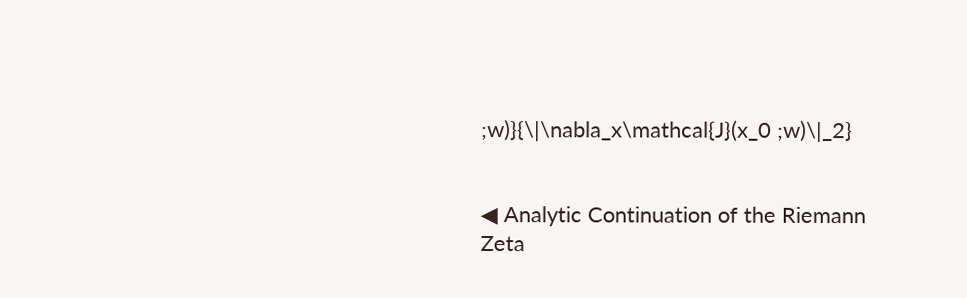;w)}{\|\nabla_x\mathcal{J}(x_0 ;w)\|_2}


◀ Analytic Continuation of the Riemann Zeta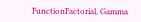FunctionFactorial, Gamma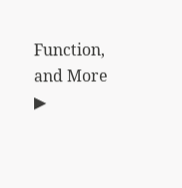Function, and More ▶